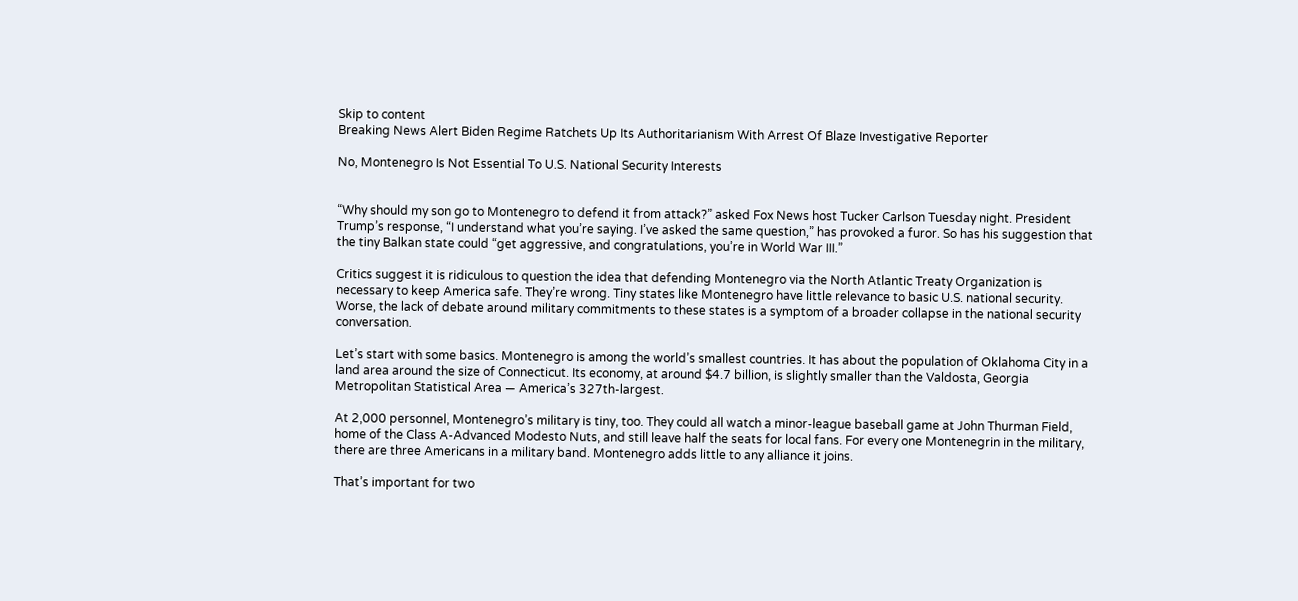Skip to content
Breaking News Alert Biden Regime Ratchets Up Its Authoritarianism With Arrest Of Blaze Investigative Reporter

No, Montenegro Is Not Essential To U.S. National Security Interests


“Why should my son go to Montenegro to defend it from attack?” asked Fox News host Tucker Carlson Tuesday night. President Trump’s response, “I understand what you’re saying. I’ve asked the same question,” has provoked a furor. So has his suggestion that the tiny Balkan state could “get aggressive, and congratulations, you’re in World War III.”

Critics suggest it is ridiculous to question the idea that defending Montenegro via the North Atlantic Treaty Organization is necessary to keep America safe. They’re wrong. Tiny states like Montenegro have little relevance to basic U.S. national security. Worse, the lack of debate around military commitments to these states is a symptom of a broader collapse in the national security conversation.

Let’s start with some basics. Montenegro is among the world’s smallest countries. It has about the population of Oklahoma City in a land area around the size of Connecticut. Its economy, at around $4.7 billion, is slightly smaller than the Valdosta, Georgia Metropolitan Statistical Area — America’s 327th-largest.

At 2,000 personnel, Montenegro’s military is tiny, too. They could all watch a minor-league baseball game at John Thurman Field, home of the Class A-Advanced Modesto Nuts, and still leave half the seats for local fans. For every one Montenegrin in the military, there are three Americans in a military band. Montenegro adds little to any alliance it joins.

That’s important for two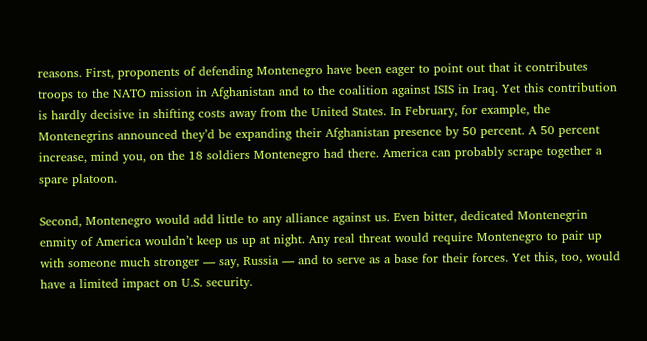reasons. First, proponents of defending Montenegro have been eager to point out that it contributes troops to the NATO mission in Afghanistan and to the coalition against ISIS in Iraq. Yet this contribution is hardly decisive in shifting costs away from the United States. In February, for example, the Montenegrins announced they’d be expanding their Afghanistan presence by 50 percent. A 50 percent increase, mind you, on the 18 soldiers Montenegro had there. America can probably scrape together a spare platoon.

Second, Montenegro would add little to any alliance against us. Even bitter, dedicated Montenegrin enmity of America wouldn’t keep us up at night. Any real threat would require Montenegro to pair up with someone much stronger — say, Russia — and to serve as a base for their forces. Yet this, too, would have a limited impact on U.S. security.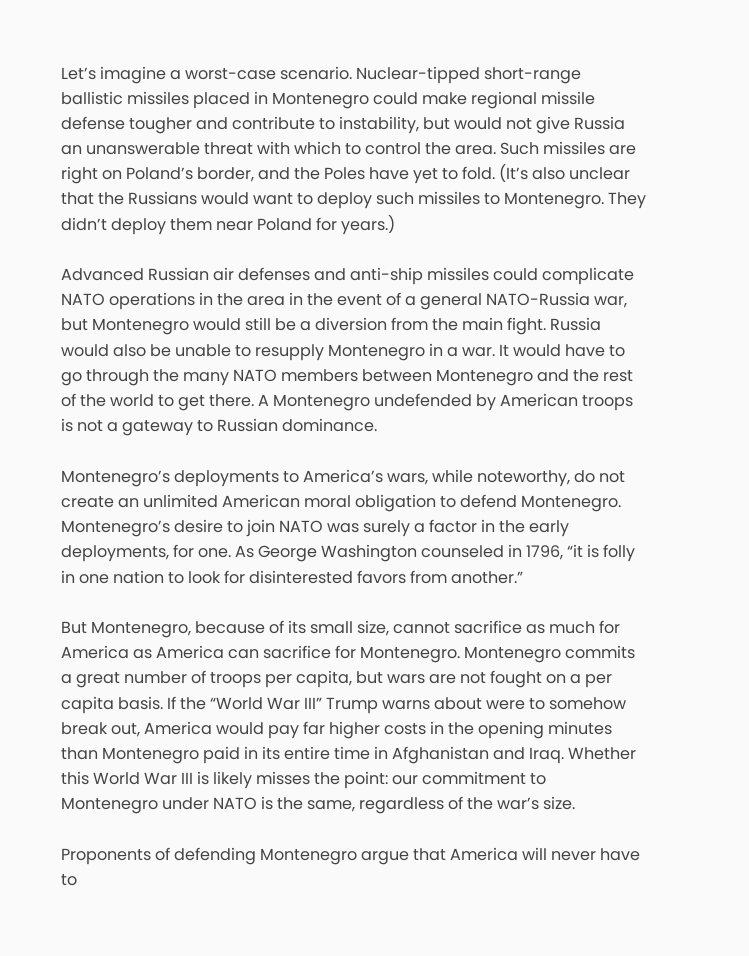Let’s imagine a worst-case scenario. Nuclear-tipped short-range ballistic missiles placed in Montenegro could make regional missile defense tougher and contribute to instability, but would not give Russia an unanswerable threat with which to control the area. Such missiles are right on Poland’s border, and the Poles have yet to fold. (It’s also unclear that the Russians would want to deploy such missiles to Montenegro. They didn’t deploy them near Poland for years.)

Advanced Russian air defenses and anti-ship missiles could complicate NATO operations in the area in the event of a general NATO-Russia war, but Montenegro would still be a diversion from the main fight. Russia would also be unable to resupply Montenegro in a war. It would have to go through the many NATO members between Montenegro and the rest of the world to get there. A Montenegro undefended by American troops is not a gateway to Russian dominance.

Montenegro’s deployments to America’s wars, while noteworthy, do not create an unlimited American moral obligation to defend Montenegro. Montenegro’s desire to join NATO was surely a factor in the early deployments, for one. As George Washington counseled in 1796, “it is folly in one nation to look for disinterested favors from another.”

But Montenegro, because of its small size, cannot sacrifice as much for America as America can sacrifice for Montenegro. Montenegro commits a great number of troops per capita, but wars are not fought on a per capita basis. If the “World War III” Trump warns about were to somehow break out, America would pay far higher costs in the opening minutes than Montenegro paid in its entire time in Afghanistan and Iraq. Whether this World War III is likely misses the point: our commitment to Montenegro under NATO is the same, regardless of the war’s size.

Proponents of defending Montenegro argue that America will never have to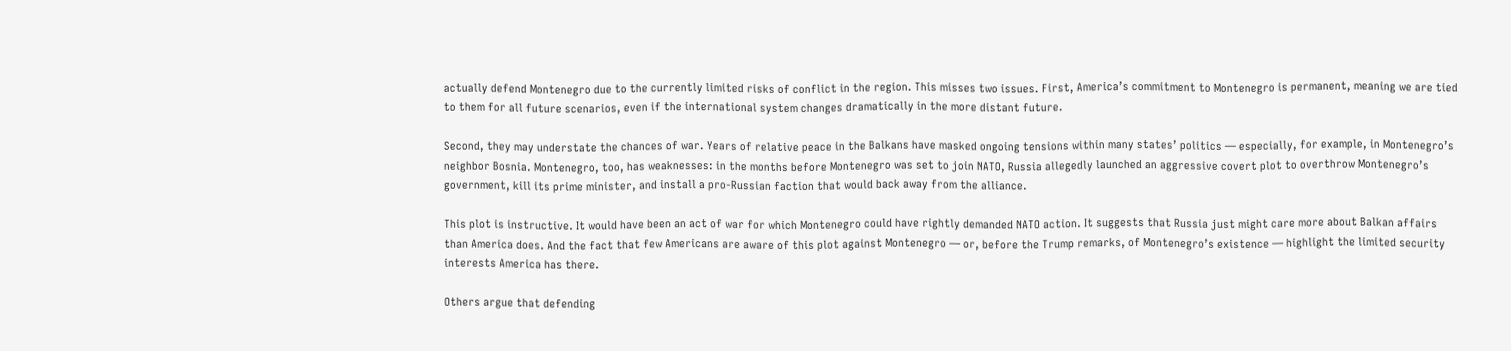actually defend Montenegro due to the currently limited risks of conflict in the region. This misses two issues. First, America’s commitment to Montenegro is permanent, meaning we are tied to them for all future scenarios, even if the international system changes dramatically in the more distant future.

Second, they may understate the chances of war. Years of relative peace in the Balkans have masked ongoing tensions within many states’ politics — especially, for example, in Montenegro’s neighbor Bosnia. Montenegro, too, has weaknesses: in the months before Montenegro was set to join NATO, Russia allegedly launched an aggressive covert plot to overthrow Montenegro’s government, kill its prime minister, and install a pro-Russian faction that would back away from the alliance.

This plot is instructive. It would have been an act of war for which Montenegro could have rightly demanded NATO action. It suggests that Russia just might care more about Balkan affairs than America does. And the fact that few Americans are aware of this plot against Montenegro — or, before the Trump remarks, of Montenegro’s existence — highlight the limited security interests America has there.

Others argue that defending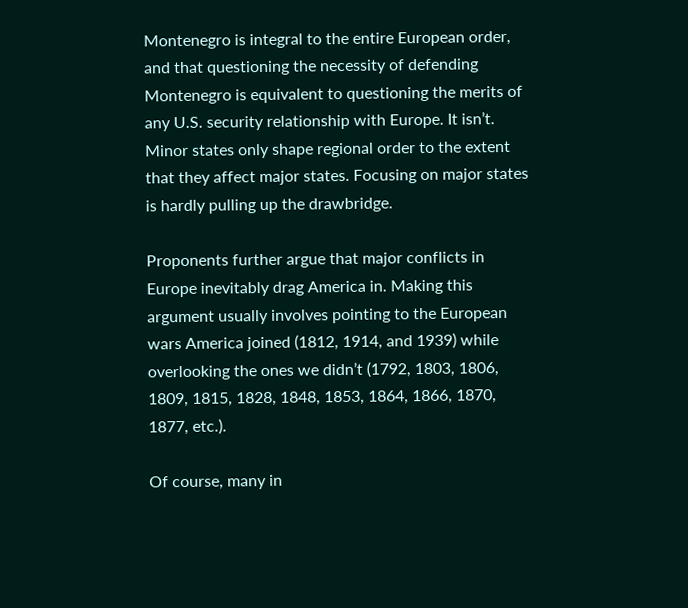Montenegro is integral to the entire European order, and that questioning the necessity of defending Montenegro is equivalent to questioning the merits of any U.S. security relationship with Europe. It isn’t. Minor states only shape regional order to the extent that they affect major states. Focusing on major states is hardly pulling up the drawbridge.

Proponents further argue that major conflicts in Europe inevitably drag America in. Making this argument usually involves pointing to the European wars America joined (1812, 1914, and 1939) while overlooking the ones we didn’t (1792, 1803, 1806, 1809, 1815, 1828, 1848, 1853, 1864, 1866, 1870, 1877, etc.).

Of course, many in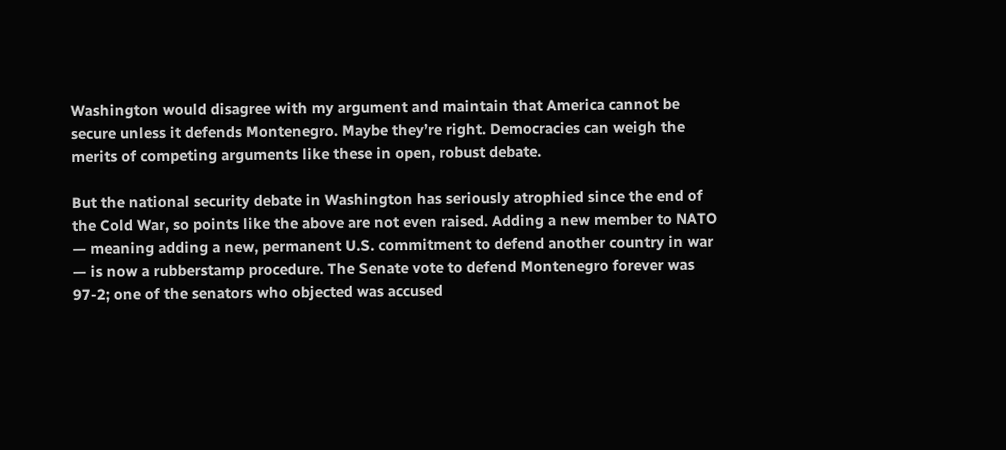Washington would disagree with my argument and maintain that America cannot be secure unless it defends Montenegro. Maybe they’re right. Democracies can weigh the merits of competing arguments like these in open, robust debate.

But the national security debate in Washington has seriously atrophied since the end of the Cold War, so points like the above are not even raised. Adding a new member to NATO — meaning adding a new, permanent U.S. commitment to defend another country in war — is now a rubberstamp procedure. The Senate vote to defend Montenegro forever was 97-2; one of the senators who objected was accused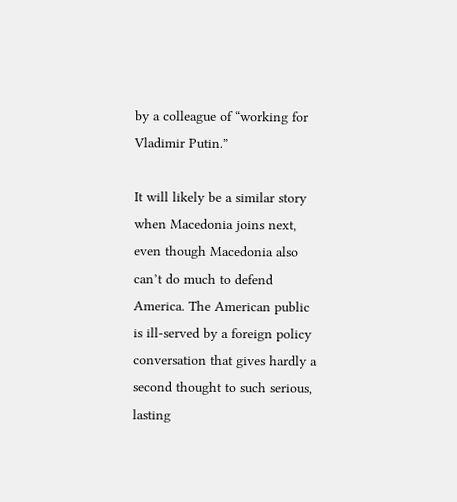by a colleague of “working for Vladimir Putin.”

It will likely be a similar story when Macedonia joins next, even though Macedonia also can’t do much to defend America. The American public is ill-served by a foreign policy conversation that gives hardly a second thought to such serious, lasting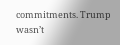commitments. Trump wasn’t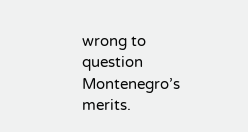wrong to question Montenegro’s merits.